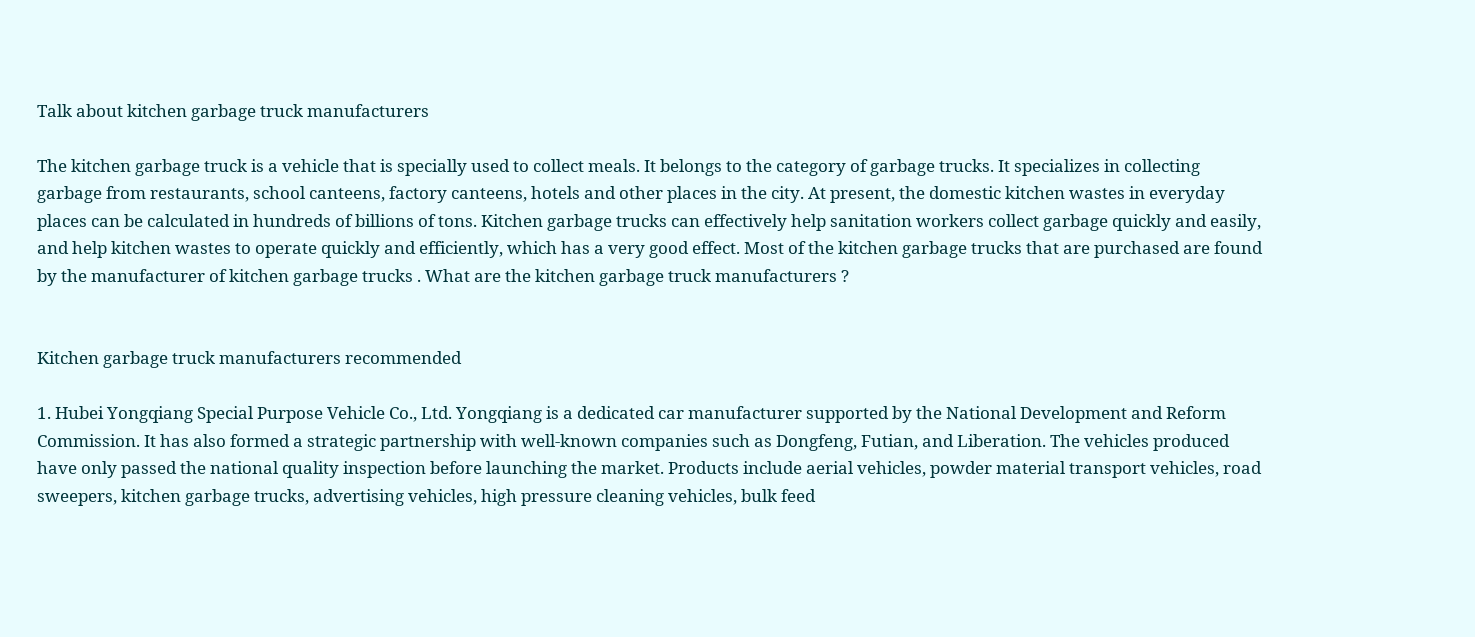Talk about kitchen garbage truck manufacturers

The kitchen garbage truck is a vehicle that is specially used to collect meals. It belongs to the category of garbage trucks. It specializes in collecting garbage from restaurants, school canteens, factory canteens, hotels and other places in the city. At present, the domestic kitchen wastes in everyday places can be calculated in hundreds of billions of tons. Kitchen garbage trucks can effectively help sanitation workers collect garbage quickly and easily, and help kitchen wastes to operate quickly and efficiently, which has a very good effect. Most of the kitchen garbage trucks that are purchased are found by the manufacturer of kitchen garbage trucks . What are the kitchen garbage truck manufacturers ?


Kitchen garbage truck manufacturers recommended

1. Hubei Yongqiang Special Purpose Vehicle Co., Ltd. Yongqiang is a dedicated car manufacturer supported by the National Development and Reform Commission. It has also formed a strategic partnership with well-known companies such as Dongfeng, Futian, and Liberation. The vehicles produced have only passed the national quality inspection before launching the market. Products include aerial vehicles, powder material transport vehicles, road sweepers, kitchen garbage trucks, advertising vehicles, high pressure cleaning vehicles, bulk feed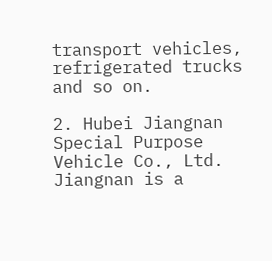transport vehicles, refrigerated trucks and so on.

2. Hubei Jiangnan Special Purpose Vehicle Co., Ltd. Jiangnan is a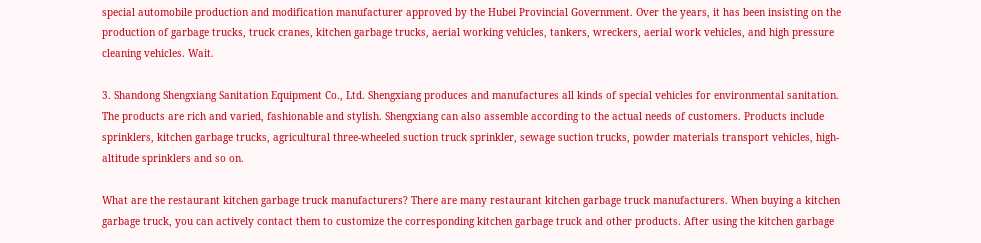special automobile production and modification manufacturer approved by the Hubei Provincial Government. Over the years, it has been insisting on the production of garbage trucks, truck cranes, kitchen garbage trucks, aerial working vehicles, tankers, wreckers, aerial work vehicles, and high pressure cleaning vehicles. Wait.

3. Shandong Shengxiang Sanitation Equipment Co., Ltd. Shengxiang produces and manufactures all kinds of special vehicles for environmental sanitation. The products are rich and varied, fashionable and stylish. Shengxiang can also assemble according to the actual needs of customers. Products include sprinklers, kitchen garbage trucks, agricultural three-wheeled suction truck sprinkler, sewage suction trucks, powder materials transport vehicles, high-altitude sprinklers and so on.

What are the restaurant kitchen garbage truck manufacturers? There are many restaurant kitchen garbage truck manufacturers. When buying a kitchen garbage truck, you can actively contact them to customize the corresponding kitchen garbage truck and other products. After using the kitchen garbage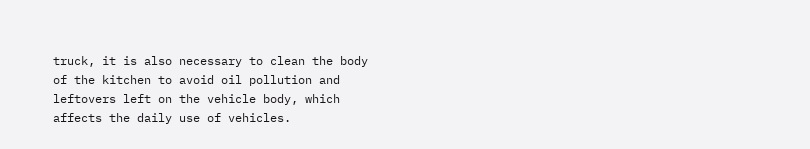truck, it is also necessary to clean the body of the kitchen to avoid oil pollution and leftovers left on the vehicle body, which affects the daily use of vehicles.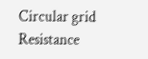Circular grid Resistance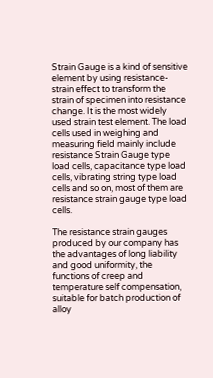Strain Gauge is a kind of sensitive element by using resistance-strain effect to transform the strain of specimen into resistance change. It is the most widely used strain test element. The load cells used in weighing and measuring field mainly include resistance Strain Gauge type load cells, capacitance type load cells, vibrating string type load cells and so on, most of them are resistance strain gauge type load cells.

The resistance strain gauges produced by our company has the advantages of long liability and good uniformity, the functions of creep and temperature self compensation, suitable for batch production of alloy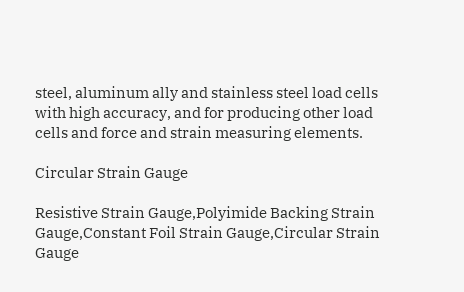steel, aluminum ally and stainless steel load cells with high accuracy, and for producing other load cells and force and strain measuring elements.

Circular Strain Gauge

Resistive Strain Gauge,Polyimide Backing Strain Gauge,Constant Foil Strain Gauge,Circular Strain Gauge